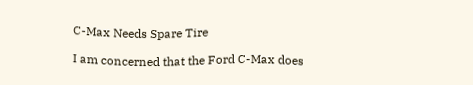C-Max Needs Spare Tire

I am concerned that the Ford C-Max does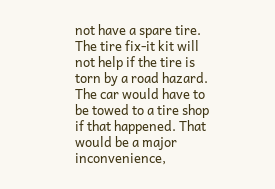not have a spare tire. The tire fix-it kit will not help if the tire is torn by a road hazard. The car would have to be towed to a tire shop if that happened. That would be a major inconvenience,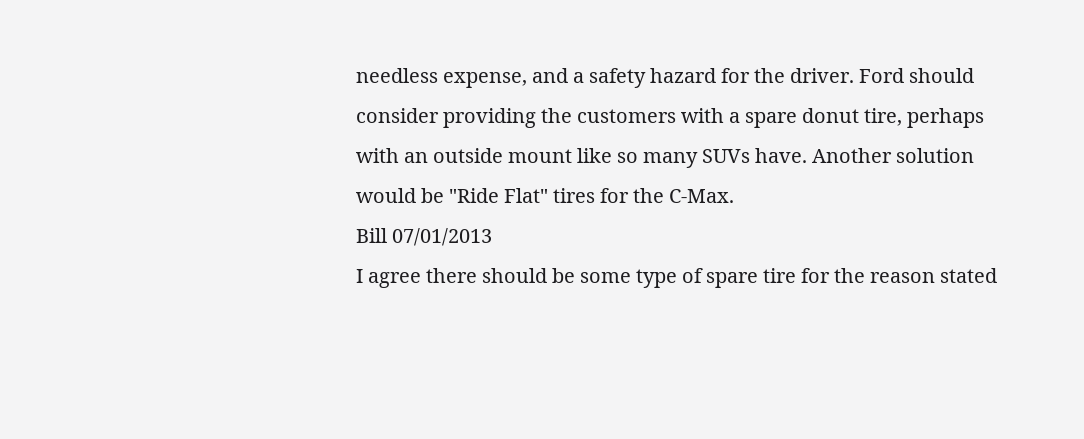needless expense, and a safety hazard for the driver. Ford should consider providing the customers with a spare donut tire, perhaps with an outside mount like so many SUVs have. Another solution would be "Ride Flat" tires for the C-Max.
Bill 07/01/2013
I agree there should be some type of spare tire for the reason stated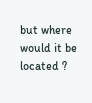but where would it be located ?